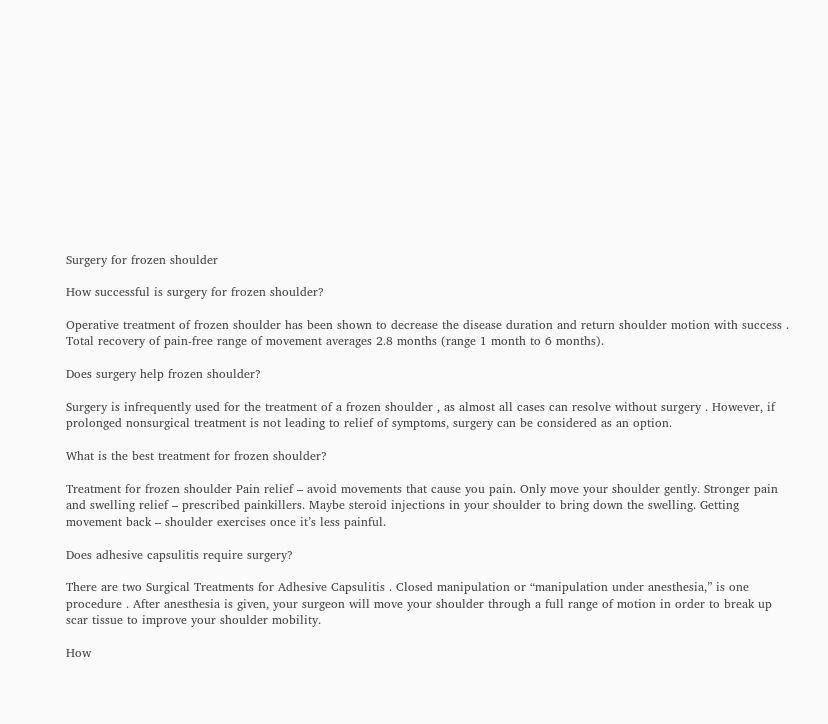Surgery for frozen shoulder

How successful is surgery for frozen shoulder?

Operative treatment of frozen shoulder has been shown to decrease the disease duration and return shoulder motion with success . Total recovery of pain-free range of movement averages 2.8 months (range 1 month to 6 months).

Does surgery help frozen shoulder?

Surgery is infrequently used for the treatment of a frozen shoulder , as almost all cases can resolve without surgery . However, if prolonged nonsurgical treatment is not leading to relief of symptoms, surgery can be considered as an option.

What is the best treatment for frozen shoulder?

Treatment for frozen shoulder Pain relief – avoid movements that cause you pain. Only move your shoulder gently. Stronger pain and swelling relief – prescribed painkillers. Maybe steroid injections in your shoulder to bring down the swelling. Getting movement back – shoulder exercises once it’s less painful.

Does adhesive capsulitis require surgery?

There are two Surgical Treatments for Adhesive Capsulitis . Closed manipulation or “manipulation under anesthesia,” is one procedure . After anesthesia is given, your surgeon will move your shoulder through a full range of motion in order to break up scar tissue to improve your shoulder mobility.

How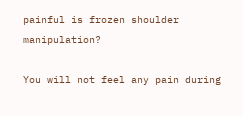painful is frozen shoulder manipulation?

You will not feel any pain during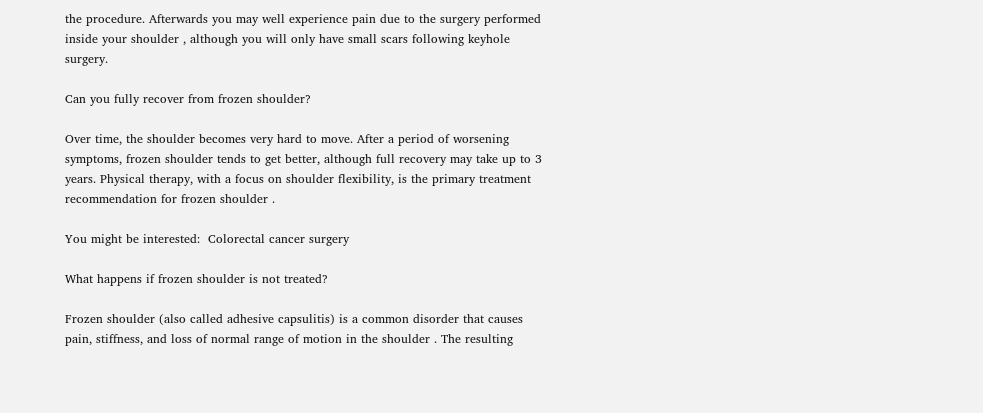the procedure. Afterwards you may well experience pain due to the surgery performed inside your shoulder , although you will only have small scars following keyhole surgery.

Can you fully recover from frozen shoulder?

Over time, the shoulder becomes very hard to move. After a period of worsening symptoms, frozen shoulder tends to get better, although full recovery may take up to 3 years. Physical therapy, with a focus on shoulder flexibility, is the primary treatment recommendation for frozen shoulder .

You might be interested:  Colorectal cancer surgery

What happens if frozen shoulder is not treated?

Frozen shoulder (also called adhesive capsulitis) is a common disorder that causes pain, stiffness, and loss of normal range of motion in the shoulder . The resulting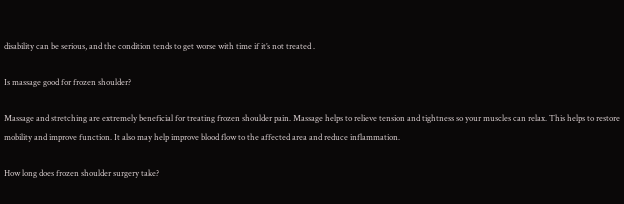disability can be serious, and the condition tends to get worse with time if it’s not treated .

Is massage good for frozen shoulder?

Massage and stretching are extremely beneficial for treating frozen shoulder pain. Massage helps to relieve tension and tightness so your muscles can relax. This helps to restore mobility and improve function. It also may help improve blood flow to the affected area and reduce inflammation.

How long does frozen shoulder surgery take?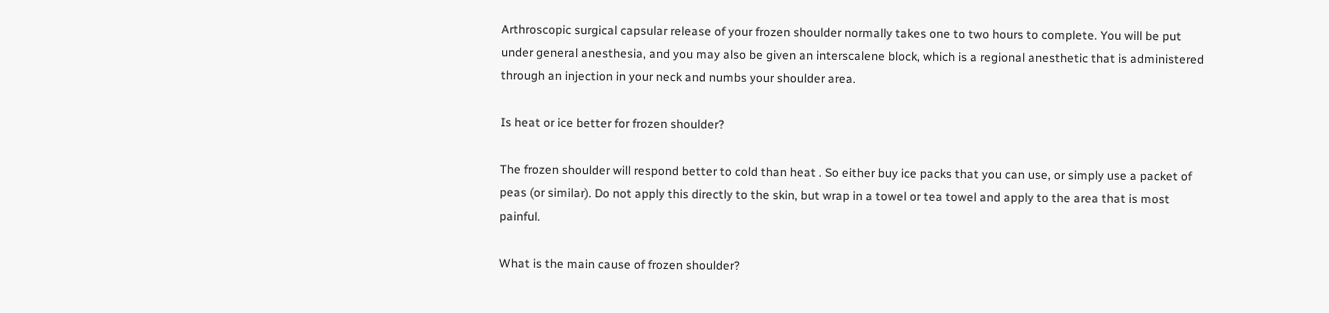Arthroscopic surgical capsular release of your frozen shoulder normally takes one to two hours to complete. You will be put under general anesthesia, and you may also be given an interscalene block, which is a regional anesthetic that is administered through an injection in your neck and numbs your shoulder area.

Is heat or ice better for frozen shoulder?

The frozen shoulder will respond better to cold than heat . So either buy ice packs that you can use, or simply use a packet of peas (or similar). Do not apply this directly to the skin, but wrap in a towel or tea towel and apply to the area that is most painful.

What is the main cause of frozen shoulder?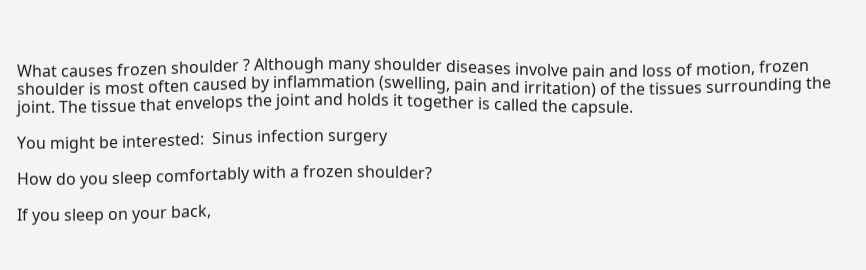What causes frozen shoulder ? Although many shoulder diseases involve pain and loss of motion, frozen shoulder is most often caused by inflammation (swelling, pain and irritation) of the tissues surrounding the joint. The tissue that envelops the joint and holds it together is called the capsule.

You might be interested:  Sinus infection surgery

How do you sleep comfortably with a frozen shoulder?

If you sleep on your back,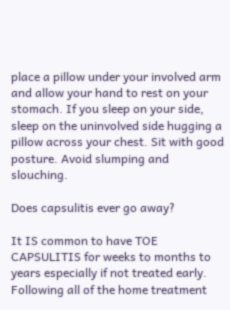place a pillow under your involved arm and allow your hand to rest on your stomach. If you sleep on your side, sleep on the uninvolved side hugging a pillow across your chest. Sit with good posture. Avoid slumping and slouching.

Does capsulitis ever go away?

It IS common to have TOE CAPSULITIS for weeks to months to years especially if not treated early. Following all of the home treatment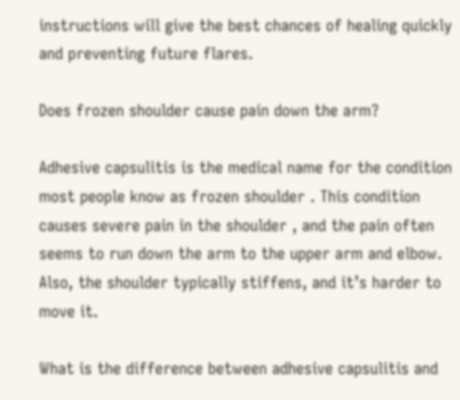instructions will give the best chances of healing quickly and preventing future flares.

Does frozen shoulder cause pain down the arm?

Adhesive capsulitis is the medical name for the condition most people know as frozen shoulder . This condition causes severe pain in the shoulder , and the pain often seems to run down the arm to the upper arm and elbow. Also, the shoulder typically stiffens, and it’s harder to move it.

What is the difference between adhesive capsulitis and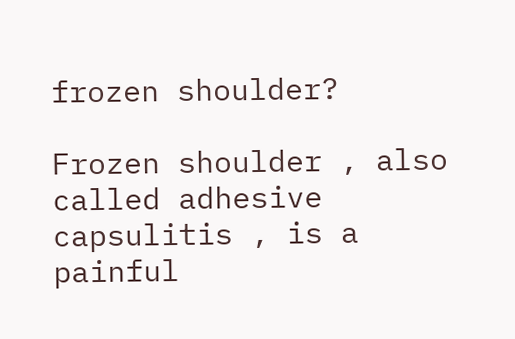frozen shoulder?

Frozen shoulder , also called adhesive capsulitis , is a painful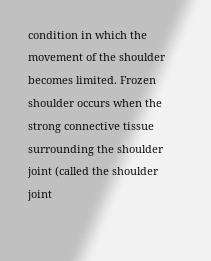condition in which the movement of the shoulder becomes limited. Frozen shoulder occurs when the strong connective tissue surrounding the shoulder joint (called the shoulder joint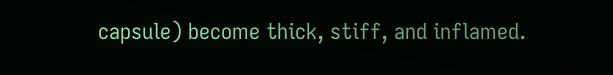capsule) become thick, stiff, and inflamed.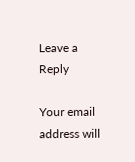Leave a Reply

Your email address will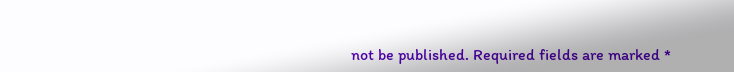not be published. Required fields are marked *